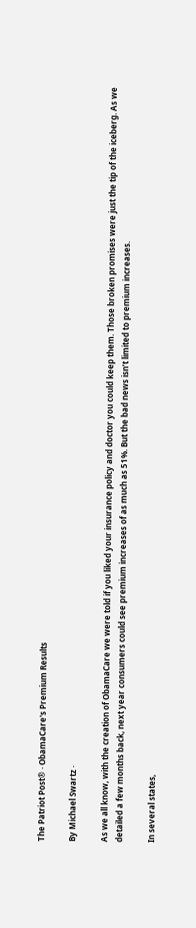The Patriot Post® · ObamaCare's Premium Results

By Michael Swartz ·

As we all know, with the creation of ObamaCare we were told if you liked your insurance policy and doctor you could keep them. Those broken promises were just the tip of the iceberg. As we detailed a few months back, next year consumers could see premium increases of as much as 51%. But the bad news isn’t limited to premium increases.

In several states,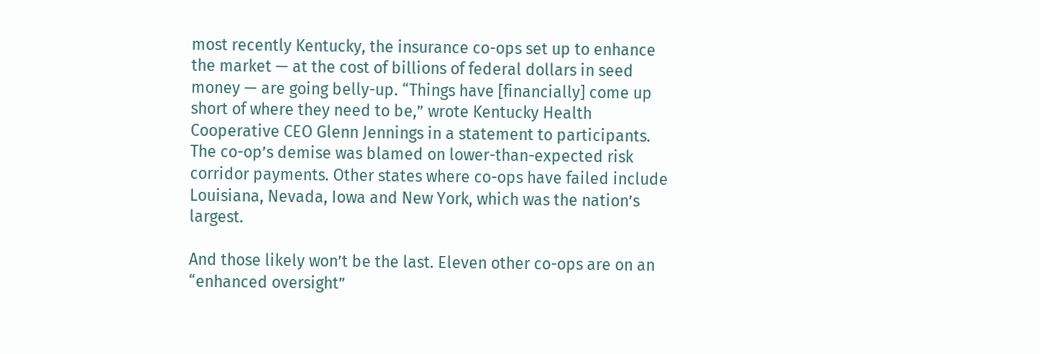most recently Kentucky, the insurance co-ops set up to enhance the market — at the cost of billions of federal dollars in seed money — are going belly-up. “Things have [financially] come up short of where they need to be,” wrote Kentucky Health Cooperative CEO Glenn Jennings in a statement to participants. The co-op’s demise was blamed on lower-than-expected risk corridor payments. Other states where co-ops have failed include Louisiana, Nevada, Iowa and New York, which was the nation’s largest.

And those likely won’t be the last. Eleven other co-ops are on an “enhanced oversight”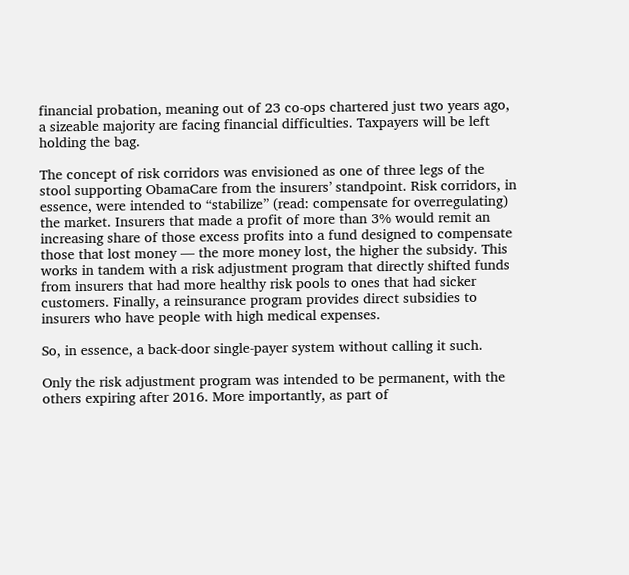financial probation, meaning out of 23 co-ops chartered just two years ago, a sizeable majority are facing financial difficulties. Taxpayers will be left holding the bag.

The concept of risk corridors was envisioned as one of three legs of the stool supporting ObamaCare from the insurers’ standpoint. Risk corridors, in essence, were intended to “stabilize” (read: compensate for overregulating) the market. Insurers that made a profit of more than 3% would remit an increasing share of those excess profits into a fund designed to compensate those that lost money — the more money lost, the higher the subsidy. This works in tandem with a risk adjustment program that directly shifted funds from insurers that had more healthy risk pools to ones that had sicker customers. Finally, a reinsurance program provides direct subsidies to insurers who have people with high medical expenses.

So, in essence, a back-door single-payer system without calling it such.

Only the risk adjustment program was intended to be permanent, with the others expiring after 2016. More importantly, as part of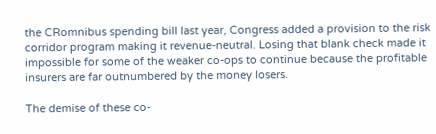the CRomnibus spending bill last year, Congress added a provision to the risk corridor program making it revenue-neutral. Losing that blank check made it impossible for some of the weaker co-ops to continue because the profitable insurers are far outnumbered by the money losers.

The demise of these co-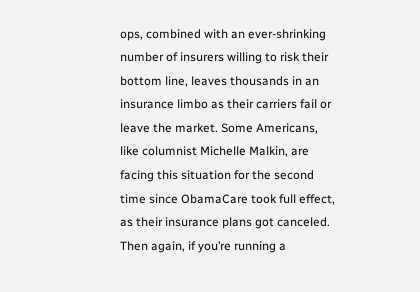ops, combined with an ever-shrinking number of insurers willing to risk their bottom line, leaves thousands in an insurance limbo as their carriers fail or leave the market. Some Americans, like columnist Michelle Malkin, are facing this situation for the second time since ObamaCare took full effect, as their insurance plans got canceled. Then again, if you’re running a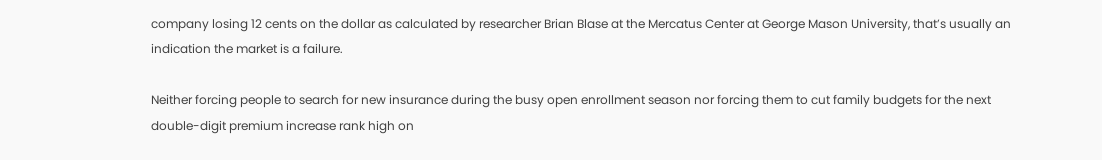company losing 12 cents on the dollar as calculated by researcher Brian Blase at the Mercatus Center at George Mason University, that’s usually an indication the market is a failure.

Neither forcing people to search for new insurance during the busy open enrollment season nor forcing them to cut family budgets for the next double-digit premium increase rank high on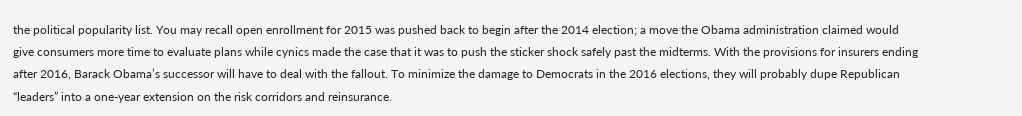the political popularity list. You may recall open enrollment for 2015 was pushed back to begin after the 2014 election; a move the Obama administration claimed would give consumers more time to evaluate plans while cynics made the case that it was to push the sticker shock safely past the midterms. With the provisions for insurers ending after 2016, Barack Obama’s successor will have to deal with the fallout. To minimize the damage to Democrats in the 2016 elections, they will probably dupe Republican “leaders” into a one-year extension on the risk corridors and reinsurance.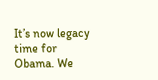It’s now legacy time for Obama. We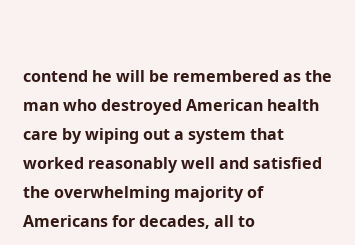contend he will be remembered as the man who destroyed American health care by wiping out a system that worked reasonably well and satisfied the overwhelming majority of Americans for decades, all to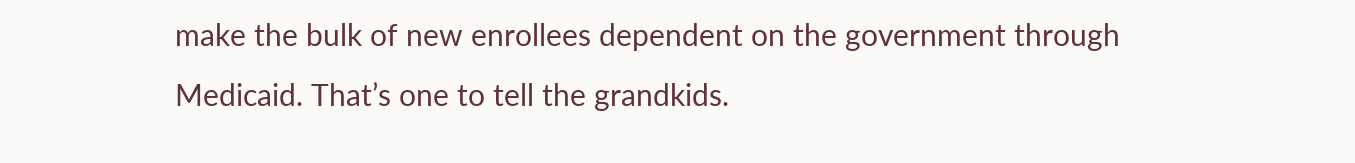make the bulk of new enrollees dependent on the government through Medicaid. That’s one to tell the grandkids.